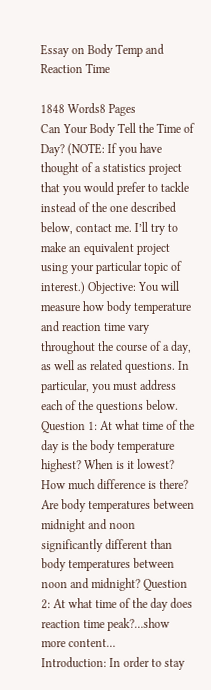Essay on Body Temp and Reaction Time

1848 Words8 Pages
Can Your Body Tell the Time of Day? (NOTE: If you have thought of a statistics project that you would prefer to tackle instead of the one described below, contact me. I’ll try to make an equivalent project using your particular topic of interest.) Objective: You will measure how body temperature and reaction time vary throughout the course of a day, as well as related questions. In particular, you must address each of the questions below. Question 1: At what time of the day is the body temperature highest? When is it lowest? How much difference is there? Are body temperatures between midnight and noon significantly different than body temperatures between noon and midnight? Question 2: At what time of the day does reaction time peak?…show more content…
Introduction: In order to stay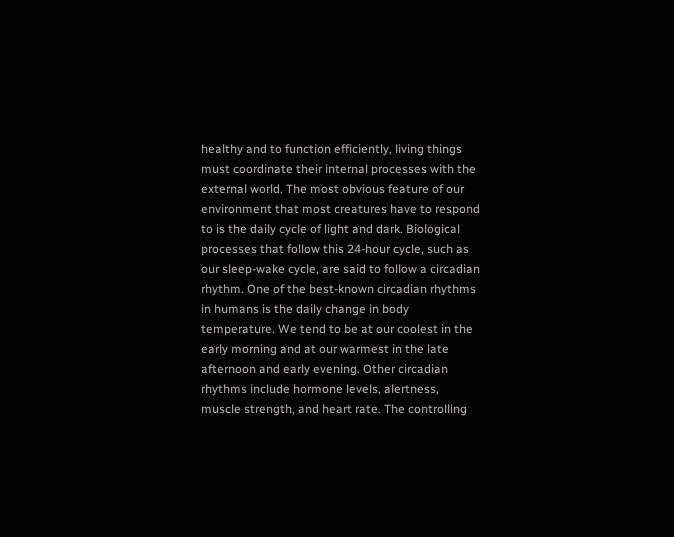healthy and to function efficiently, living things must coordinate their internal processes with the external world. The most obvious feature of our environment that most creatures have to respond to is the daily cycle of light and dark. Biological processes that follow this 24-hour cycle, such as our sleep-wake cycle, are said to follow a circadian rhythm. One of the best-known circadian rhythms in humans is the daily change in body temperature. We tend to be at our coolest in the early morning and at our warmest in the late afternoon and early evening. Other circadian rhythms include hormone levels, alertness, muscle strength, and heart rate. The controlling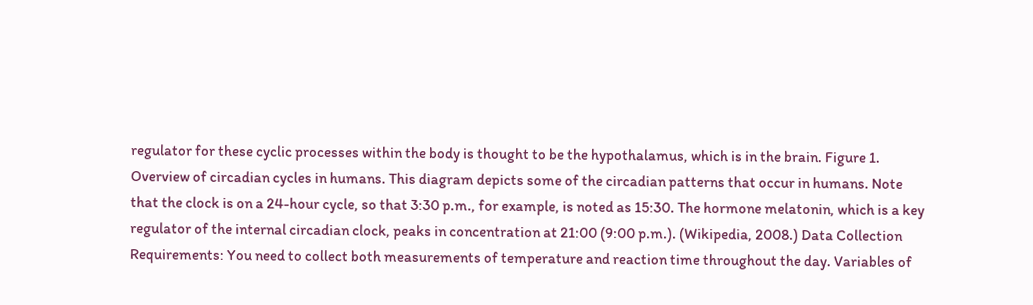regulator for these cyclic processes within the body is thought to be the hypothalamus, which is in the brain. Figure 1. Overview of circadian cycles in humans. This diagram depicts some of the circadian patterns that occur in humans. Note that the clock is on a 24-hour cycle, so that 3:30 p.m., for example, is noted as 15:30. The hormone melatonin, which is a key regulator of the internal circadian clock, peaks in concentration at 21:00 (9:00 p.m.). (Wikipedia, 2008.) Data Collection Requirements: You need to collect both measurements of temperature and reaction time throughout the day. Variables of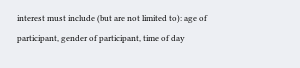interest must include (but are not limited to): age of participant, gender of participant, time of day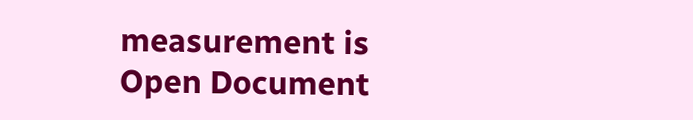measurement is
Open Document